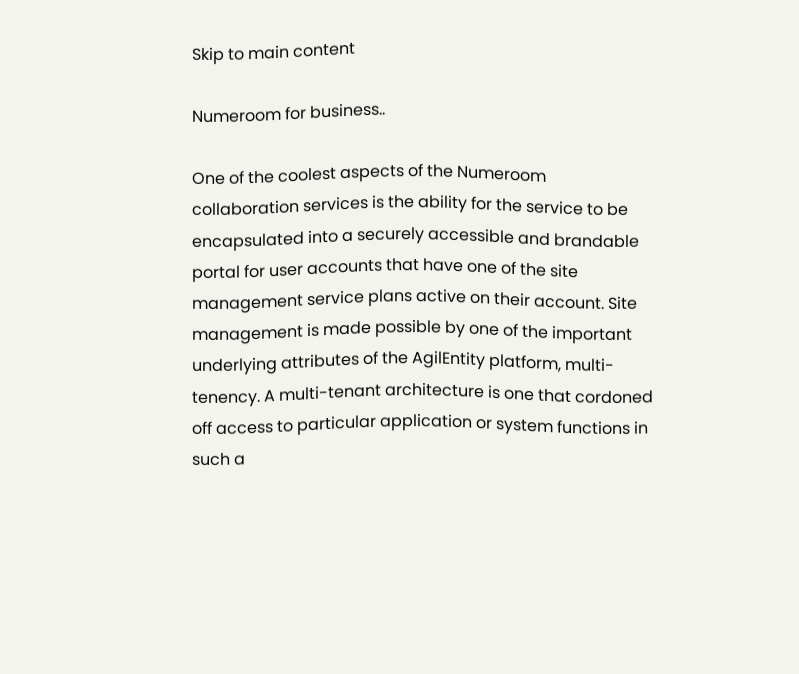Skip to main content

Numeroom for business..

One of the coolest aspects of the Numeroom collaboration services is the ability for the service to be encapsulated into a securely accessible and brandable portal for user accounts that have one of the site management service plans active on their account. Site management is made possible by one of the important underlying attributes of the AgilEntity platform, multi-tenency. A multi-tenant architecture is one that cordoned off access to particular application or system functions in such a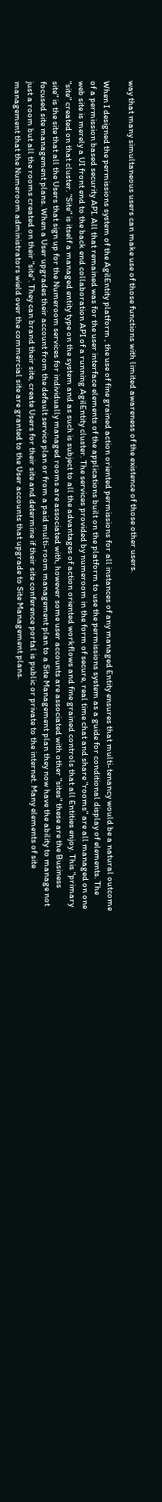way that many simultaneous users can make use of those functions with limited awareness of the existence of those other users.

When I designed the permissions system of the AgilEntity platform , the use of fine grained action oriented permissions for all instances of any managed Entity ensures that multi-tenancy would be a natural outcome of a permission based security API. All that remained was for the user interface elements of the applications built on the platform to use the permissions system as a guide for conditional display of elements. The web site is merely a UI front end to the back end collaboration API of a running AgilEntity cluster. The services provided by numeroom in the form of secure, real time chat and share "rooms" are all managed on one "site" created on that cluster. "Site" is itself a managed entity type on the system and as such is subject to all the advantages of action oriented workflows and fine grained controls that all Entities enjoy. This "primary site" is the site that all the Users that sign up for the Numeroom services for individually managed rooms are associated with, however some user accounts are associated with other "sites" these are the Business focused site management plans. When a User upgrades their account from the default service plan or from a paid multi-room management plan to a Site Management plan they now have the ability to manage not just a room but all the rooms created on their "site". They can brand their site, create Users for their site and determine if their site conference portal is public or private to the internet. Many elements of site management that the Numeroom administrators wield over the commercial site are granted to the User accounts that upgrade to Site Management plans.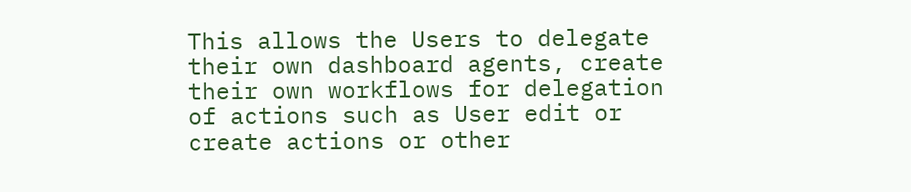This allows the Users to delegate their own dashboard agents, create their own workflows for delegation of actions such as User edit or create actions or other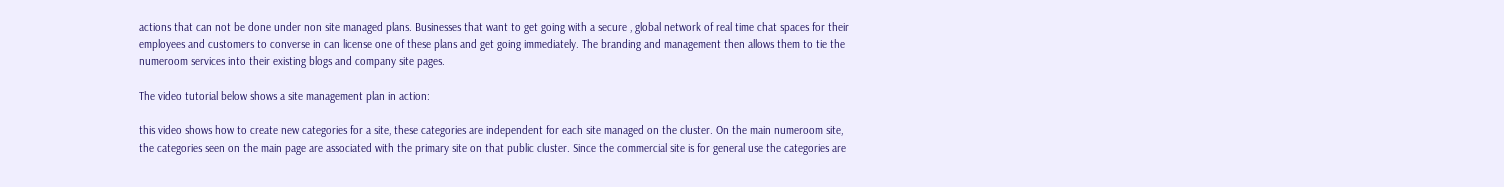actions that can not be done under non site managed plans. Businesses that want to get going with a secure , global network of real time chat spaces for their employees and customers to converse in can license one of these plans and get going immediately. The branding and management then allows them to tie the numeroom services into their existing blogs and company site pages.

The video tutorial below shows a site management plan in action:

this video shows how to create new categories for a site, these categories are independent for each site managed on the cluster. On the main numeroom site, the categories seen on the main page are associated with the primary site on that public cluster. Since the commercial site is for general use the categories are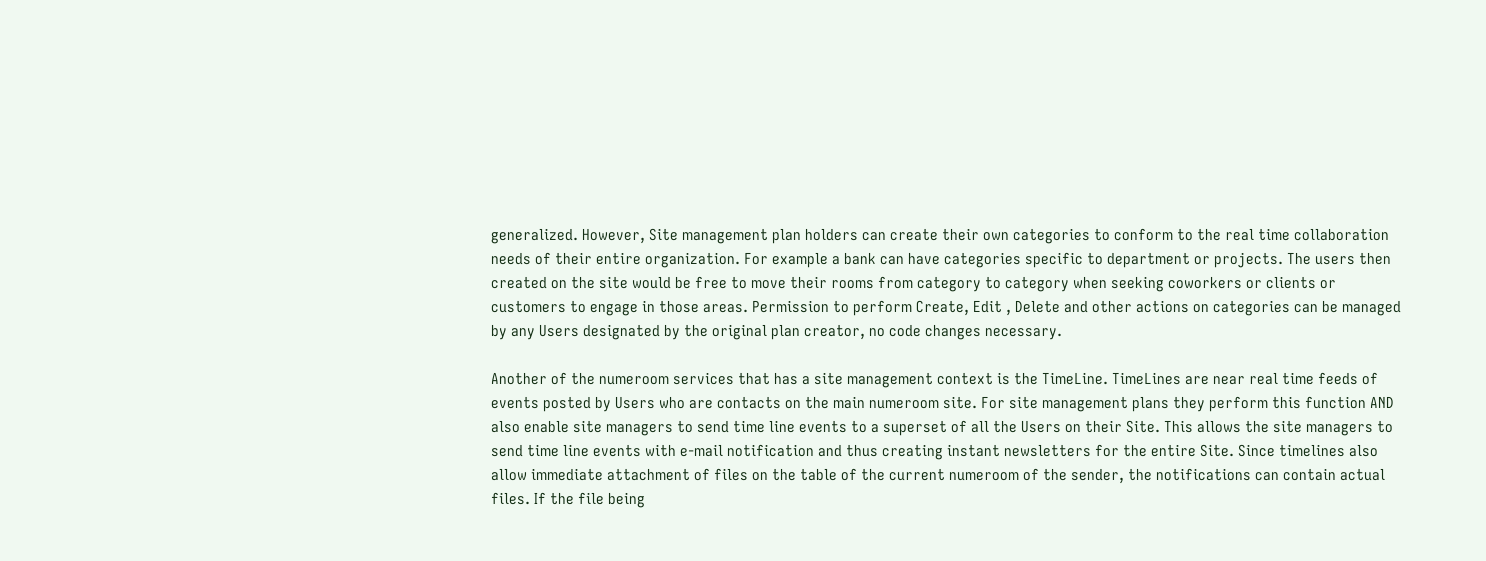generalized. However, Site management plan holders can create their own categories to conform to the real time collaboration needs of their entire organization. For example a bank can have categories specific to department or projects. The users then created on the site would be free to move their rooms from category to category when seeking coworkers or clients or customers to engage in those areas. Permission to perform Create, Edit , Delete and other actions on categories can be managed by any Users designated by the original plan creator, no code changes necessary.

Another of the numeroom services that has a site management context is the TimeLine. TimeLines are near real time feeds of events posted by Users who are contacts on the main numeroom site. For site management plans they perform this function AND also enable site managers to send time line events to a superset of all the Users on their Site. This allows the site managers to send time line events with e-mail notification and thus creating instant newsletters for the entire Site. Since timelines also allow immediate attachment of files on the table of the current numeroom of the sender, the notifications can contain actual files. If the file being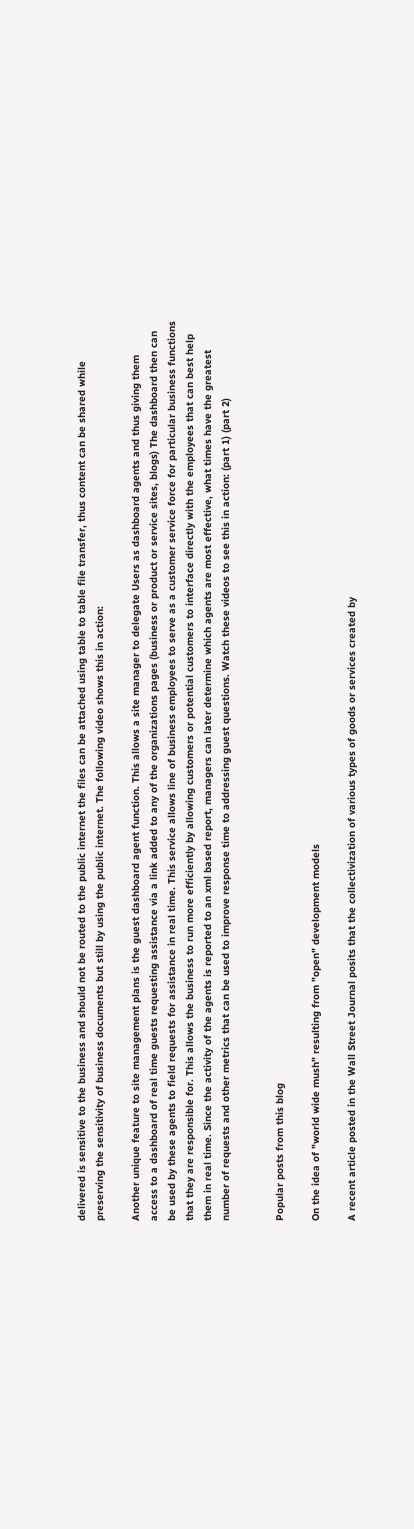delivered is sensitive to the business and should not be routed to the public internet the files can be attached using table to table file transfer, thus content can be shared while preserving the sensitivity of business documents but still by using the public internet. The following video shows this in action:

Another unique feature to site management plans is the guest dashboard agent function. This allows a site manager to delegate Users as dashboard agents and thus giving them access to a dashboard of real time guests requesting assistance via a link added to any of the organizations pages (business or product or service sites, blogs) The dashboard then can be used by these agents to field requests for assistance in real time. This service allows line of business employees to serve as a customer service force for particular business functions that they are responsible for. This allows the business to run more efficiently by allowing customers or potential customers to interface directly with the employees that can best help them in real time. Since the activity of the agents is reported to an xml based report, managers can later determine which agents are most effective, what times have the greatest number of requests and other metrics that can be used to improve response time to addressing guest questions. Watch these videos to see this in action: (part 1) (part 2)


Popular posts from this blog

On the idea of "world wide mush" resulting from "open" development models

A recent article posted in the Wall Street Journal posits that the collectivization of various types of goods or services created by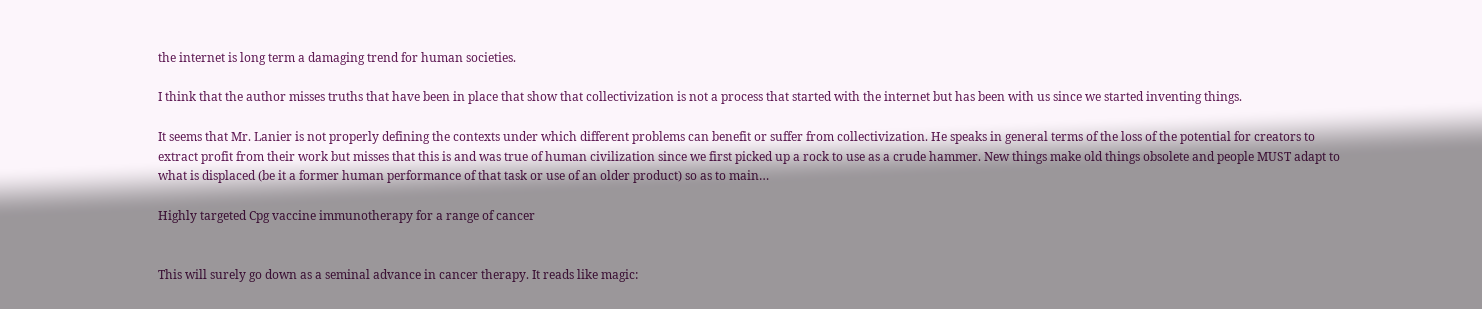the internet is long term a damaging trend for human societies.

I think that the author misses truths that have been in place that show that collectivization is not a process that started with the internet but has been with us since we started inventing things.

It seems that Mr. Lanier is not properly defining the contexts under which different problems can benefit or suffer from collectivization. He speaks in general terms of the loss of the potential for creators to extract profit from their work but misses that this is and was true of human civilization since we first picked up a rock to use as a crude hammer. New things make old things obsolete and people MUST adapt to what is displaced (be it a former human performance of that task or use of an older product) so as to main…

Highly targeted Cpg vaccine immunotherapy for a range of cancer


This will surely go down as a seminal advance in cancer therapy. It reads like magic: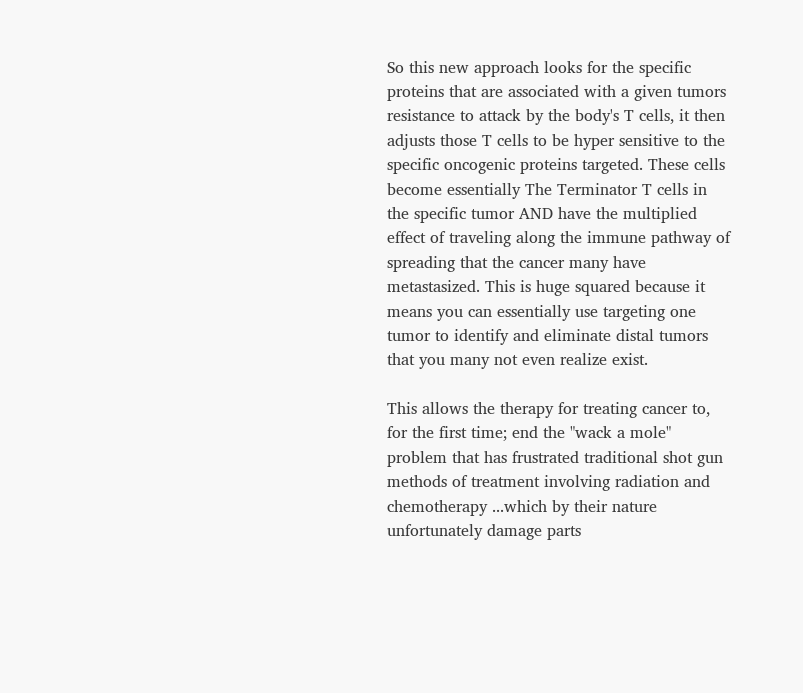So this new approach looks for the specific proteins that are associated with a given tumors resistance to attack by the body's T cells, it then adjusts those T cells to be hyper sensitive to the specific oncogenic proteins targeted. These cells become essentially The Terminator T cells in the specific tumor AND have the multiplied effect of traveling along the immune pathway of spreading that the cancer many have metastasized. This is huge squared because it means you can essentially use targeting one tumor to identify and eliminate distal tumors that you many not even realize exist.

This allows the therapy for treating cancer to, for the first time; end the "wack a mole" problem that has frustrated traditional shot gun methods of treatment involving radiation and chemotherapy ...which by their nature unfortunately damage parts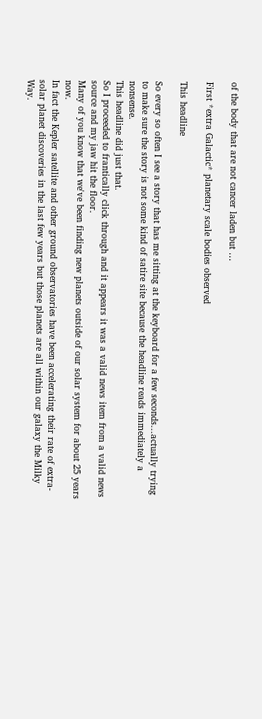of the body that are not cancer laden but …

First *extra Galactic* planetary scale bodies observed

This headline

So every so often I see a story that has me sitting at the keyboard for a few seconds...actually trying to make sure the story is not some kind of satire site because the headline reads immediately a nonsense.
This headline did just that.
So I proceeded to frantically click through and it appears it was a valid news item from a valid news source and my jaw hit the floor.
Many of you know that we've been finding new planets outside of our solar system for about 25 years now.
In fact the Kepler satellite and other ground observatories have been accelerating their rate of extra-solar planet discoveries in the last few years but those planets are all within our galaxy the Milky Way.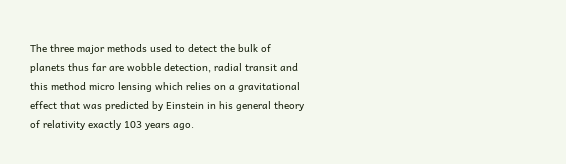The three major methods used to detect the bulk of planets thus far are wobble detection, radial transit and this method micro lensing which relies on a gravitational effect that was predicted by Einstein in his general theory of relativity exactly 103 years ago.